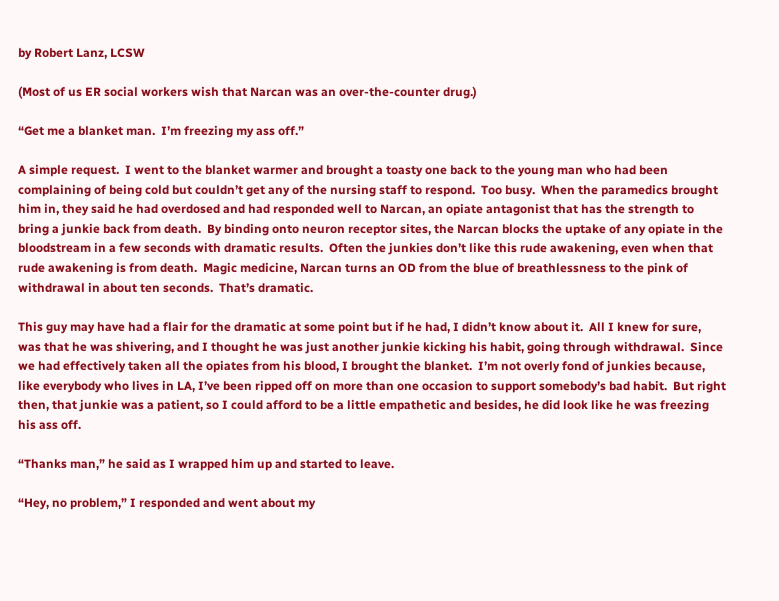by Robert Lanz, LCSW

(Most of us ER social workers wish that Narcan was an over-the-counter drug.)

“Get me a blanket man.  I’m freezing my ass off.”

A simple request.  I went to the blanket warmer and brought a toasty one back to the young man who had been complaining of being cold but couldn’t get any of the nursing staff to respond.  Too busy.  When the paramedics brought him in, they said he had overdosed and had responded well to Narcan, an opiate antagonist that has the strength to bring a junkie back from death.  By binding onto neuron receptor sites, the Narcan blocks the uptake of any opiate in the bloodstream in a few seconds with dramatic results.  Often the junkies don’t like this rude awakening, even when that rude awakening is from death.  Magic medicine, Narcan turns an OD from the blue of breathlessness to the pink of withdrawal in about ten seconds.  That’s dramatic.

This guy may have had a flair for the dramatic at some point but if he had, I didn’t know about it.  All I knew for sure, was that he was shivering, and I thought he was just another junkie kicking his habit, going through withdrawal.  Since we had effectively taken all the opiates from his blood, I brought the blanket.  I’m not overly fond of junkies because, like everybody who lives in LA, I’ve been ripped off on more than one occasion to support somebody’s bad habit.  But right then, that junkie was a patient, so I could afford to be a little empathetic and besides, he did look like he was freezing his ass off.

“Thanks man,” he said as I wrapped him up and started to leave.

“Hey, no problem,” I responded and went about my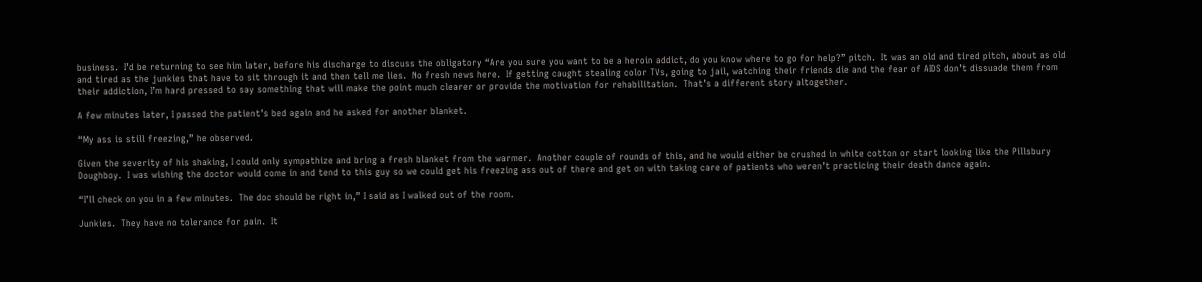business.  I’d be returning to see him later, before his discharge to discuss the obligatory “Are you sure you want to be a heroin addict, do you know where to go for help?” pitch.  It was an old and tired pitch, about as old and tired as the junkies that have to sit through it and then tell me lies.  No fresh news here.  If getting caught stealing color TVs, going to jail, watching their friends die and the fear of AIDS don’t dissuade them from their addiction, I’m hard pressed to say something that will make the point much clearer or provide the motivation for rehabilitation.  That’s a different story altogether.

A few minutes later, I passed the patient’s bed again and he asked for another blanket.

“My ass is still freezing,” he observed.

Given the severity of his shaking, I could only sympathize and bring a fresh blanket from the warmer.  Another couple of rounds of this, and he would either be crushed in white cotton or start looking like the Pillsbury Doughboy.  I was wishing the doctor would come in and tend to this guy so we could get his freezing ass out of there and get on with taking care of patients who weren’t practicing their death dance again.

“I’ll check on you in a few minutes.  The doc should be right in,” I said as I walked out of the room.

Junkies.  They have no tolerance for pain.  It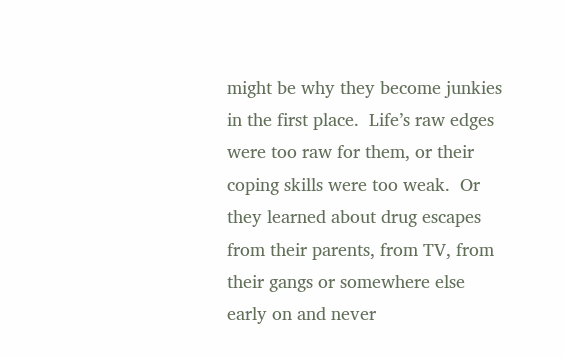might be why they become junkies in the first place.  Life’s raw edges were too raw for them, or their coping skills were too weak.  Or they learned about drug escapes from their parents, from TV, from their gangs or somewhere else early on and never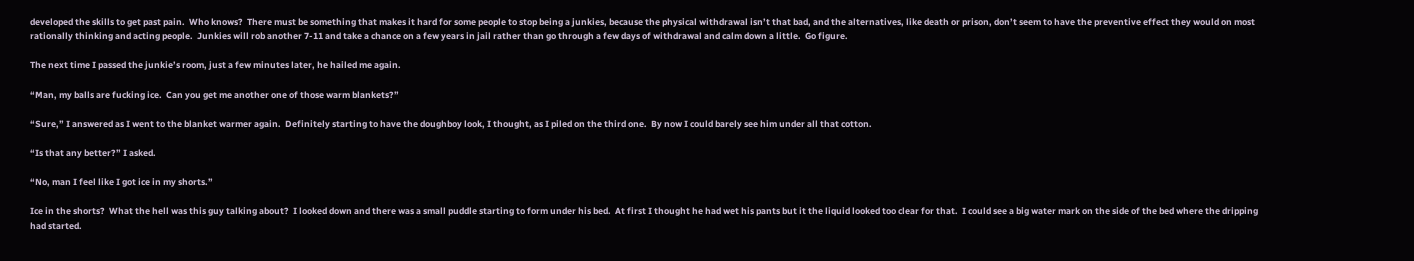developed the skills to get past pain.  Who knows?  There must be something that makes it hard for some people to stop being a junkies, because the physical withdrawal isn’t that bad, and the alternatives, like death or prison, don’t seem to have the preventive effect they would on most rationally thinking and acting people.  Junkies will rob another 7-11 and take a chance on a few years in jail rather than go through a few days of withdrawal and calm down a little.  Go figure.

The next time I passed the junkie’s room, just a few minutes later, he hailed me again.

“Man, my balls are fucking ice.  Can you get me another one of those warm blankets?”

“Sure,” I answered as I went to the blanket warmer again.  Definitely starting to have the doughboy look, I thought, as I piled on the third one.  By now I could barely see him under all that cotton.

“Is that any better?” I asked.

“No, man I feel like I got ice in my shorts.”

Ice in the shorts?  What the hell was this guy talking about?  I looked down and there was a small puddle starting to form under his bed.  At first I thought he had wet his pants but it the liquid looked too clear for that.  I could see a big water mark on the side of the bed where the dripping had started.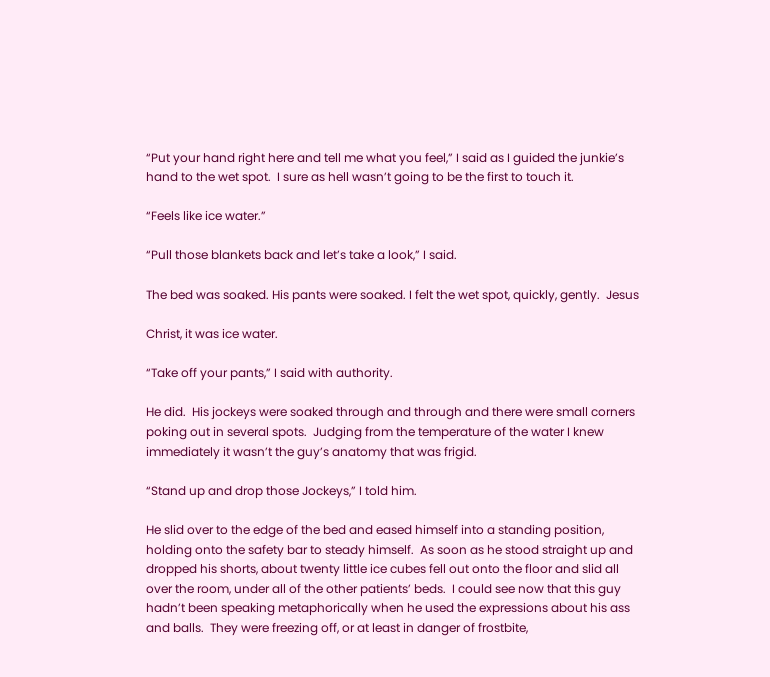“Put your hand right here and tell me what you feel,” I said as I guided the junkie’s hand to the wet spot.  I sure as hell wasn’t going to be the first to touch it.

“Feels like ice water.”

“Pull those blankets back and let’s take a look,” I said.

The bed was soaked. His pants were soaked. I felt the wet spot, quickly, gently.  Jesus

Christ, it was ice water.

“Take off your pants,” I said with authority.

He did.  His jockeys were soaked through and through and there were small corners poking out in several spots.  Judging from the temperature of the water I knew immediately it wasn’t the guy’s anatomy that was frigid.

“Stand up and drop those Jockeys,” I told him.

He slid over to the edge of the bed and eased himself into a standing position, holding onto the safety bar to steady himself.  As soon as he stood straight up and dropped his shorts, about twenty little ice cubes fell out onto the floor and slid all over the room, under all of the other patients’ beds.  I could see now that this guy hadn’t been speaking metaphorically when he used the expressions about his ass and balls.  They were freezing off, or at least in danger of frostbite,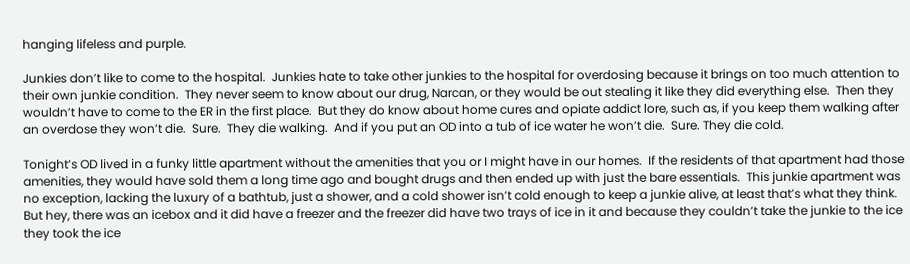hanging lifeless and purple.

Junkies don’t like to come to the hospital.  Junkies hate to take other junkies to the hospital for overdosing because it brings on too much attention to their own junkie condition.  They never seem to know about our drug, Narcan, or they would be out stealing it like they did everything else.  Then they wouldn’t have to come to the ER in the first place.  But they do know about home cures and opiate addict lore, such as, if you keep them walking after an overdose they won’t die.  Sure.  They die walking.  And if you put an OD into a tub of ice water he won’t die.  Sure. They die cold.

Tonight’s OD lived in a funky little apartment without the amenities that you or I might have in our homes.  If the residents of that apartment had those amenities, they would have sold them a long time ago and bought drugs and then ended up with just the bare essentials.  This junkie apartment was no exception, lacking the luxury of a bathtub, just a shower, and a cold shower isn’t cold enough to keep a junkie alive, at least that’s what they think.  But hey, there was an icebox and it did have a freezer and the freezer did have two trays of ice in it and because they couldn’t take the junkie to the ice they took the ice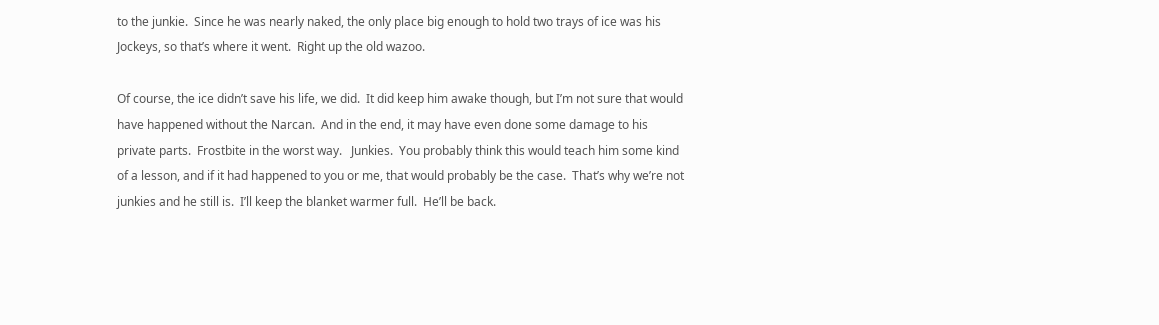to the junkie.  Since he was nearly naked, the only place big enough to hold two trays of ice was his Jockeys, so that’s where it went.  Right up the old wazoo.

Of course, the ice didn’t save his life, we did.  It did keep him awake though, but I’m not sure that would have happened without the Narcan.  And in the end, it may have even done some damage to his private parts.  Frostbite in the worst way.   Junkies.  You probably think this would teach him some kind of a lesson, and if it had happened to you or me, that would probably be the case.  That’s why we’re not junkies and he still is.  I’ll keep the blanket warmer full.  He’ll be back.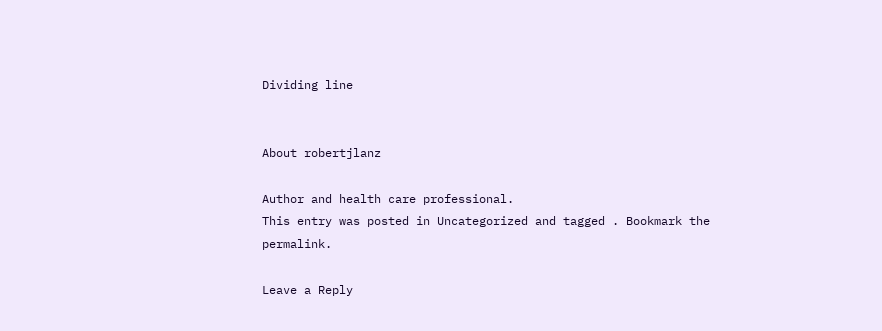Dividing line


About robertjlanz

Author and health care professional.
This entry was posted in Uncategorized and tagged . Bookmark the permalink.

Leave a Reply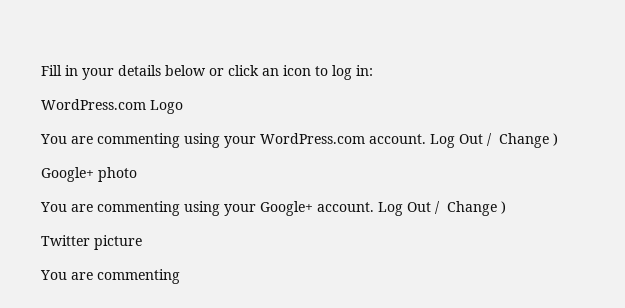Fill in your details below or click an icon to log in:

WordPress.com Logo

You are commenting using your WordPress.com account. Log Out /  Change )

Google+ photo

You are commenting using your Google+ account. Log Out /  Change )

Twitter picture

You are commenting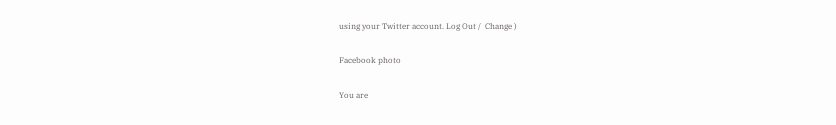using your Twitter account. Log Out /  Change )

Facebook photo

You are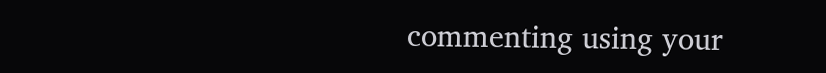commenting using your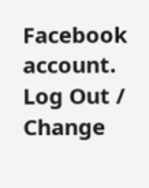Facebook account. Log Out /  Change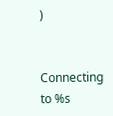)


Connecting to %s